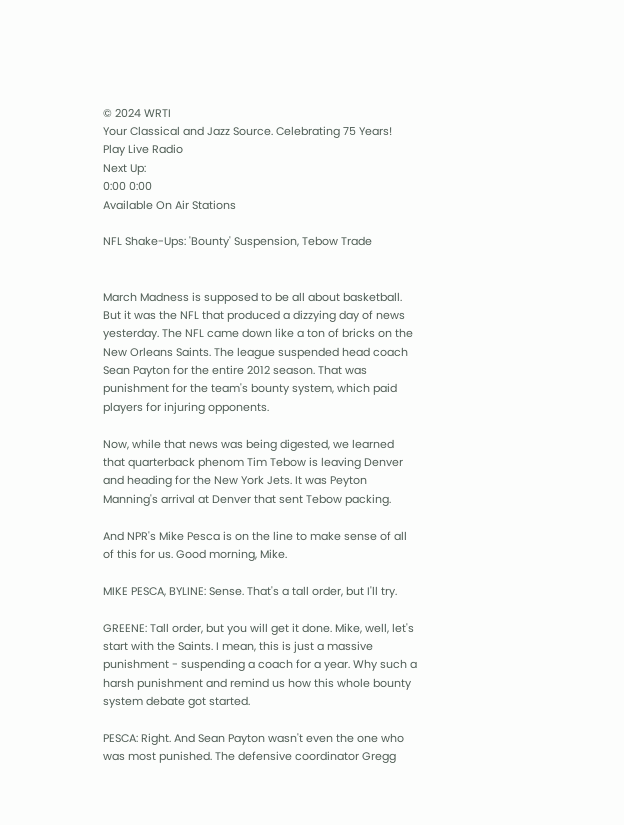© 2024 WRTI
Your Classical and Jazz Source. Celebrating 75 Years!
Play Live Radio
Next Up:
0:00 0:00
Available On Air Stations

NFL Shake-Ups: 'Bounty' Suspension, Tebow Trade


March Madness is supposed to be all about basketball. But it was the NFL that produced a dizzying day of news yesterday. The NFL came down like a ton of bricks on the New Orleans Saints. The league suspended head coach Sean Payton for the entire 2012 season. That was punishment for the team's bounty system, which paid players for injuring opponents.

Now, while that news was being digested, we learned that quarterback phenom Tim Tebow is leaving Denver and heading for the New York Jets. It was Peyton Manning's arrival at Denver that sent Tebow packing.

And NPR's Mike Pesca is on the line to make sense of all of this for us. Good morning, Mike.

MIKE PESCA, BYLINE: Sense. That's a tall order, but I'll try.

GREENE: Tall order, but you will get it done. Mike, well, let's start with the Saints. I mean, this is just a massive punishment - suspending a coach for a year. Why such a harsh punishment and remind us how this whole bounty system debate got started.

PESCA: Right. And Sean Payton wasn't even the one who was most punished. The defensive coordinator Gregg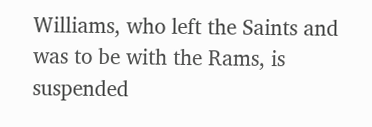Williams, who left the Saints and was to be with the Rams, is suspended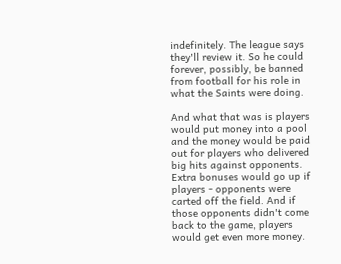indefinitely. The league says they'll review it. So he could forever, possibly, be banned from football for his role in what the Saints were doing.

And what that was is players would put money into a pool and the money would be paid out for players who delivered big hits against opponents. Extra bonuses would go up if players - opponents were carted off the field. And if those opponents didn't come back to the game, players would get even more money.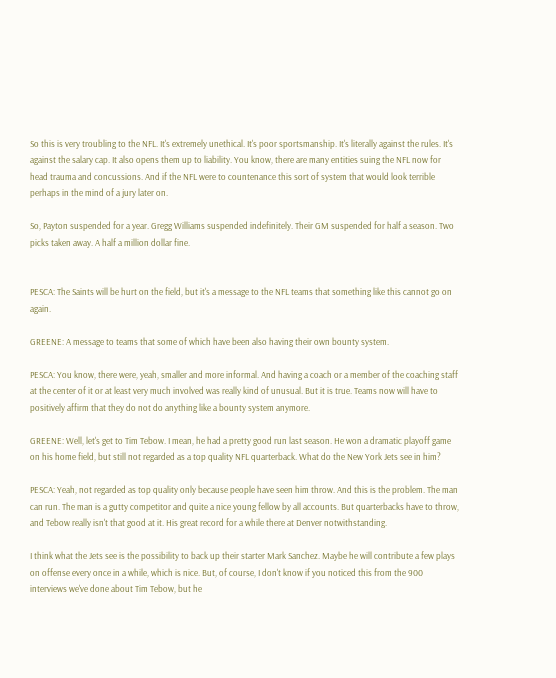So this is very troubling to the NFL. It's extremely unethical. It's poor sportsmanship. It's literally against the rules. It's against the salary cap. It also opens them up to liability. You know, there are many entities suing the NFL now for head trauma and concussions. And if the NFL were to countenance this sort of system that would look terrible perhaps in the mind of a jury later on.

So, Payton suspended for a year. Gregg Williams suspended indefinitely. Their GM suspended for half a season. Two picks taken away. A half a million dollar fine.


PESCA: The Saints will be hurt on the field, but it's a message to the NFL teams that something like this cannot go on again.

GREENE: A message to teams that some of which have been also having their own bounty system.

PESCA: You know, there were, yeah, smaller and more informal. And having a coach or a member of the coaching staff at the center of it or at least very much involved was really kind of unusual. But it is true. Teams now will have to positively affirm that they do not do anything like a bounty system anymore.

GREENE: Well, let's get to Tim Tebow. I mean, he had a pretty good run last season. He won a dramatic playoff game on his home field, but still not regarded as a top quality NFL quarterback. What do the New York Jets see in him?

PESCA: Yeah, not regarded as top quality only because people have seen him throw. And this is the problem. The man can run. The man is a gutty competitor and quite a nice young fellow by all accounts. But quarterbacks have to throw, and Tebow really isn't that good at it. His great record for a while there at Denver notwithstanding.

I think what the Jets see is the possibility to back up their starter Mark Sanchez. Maybe he will contribute a few plays on offense every once in a while, which is nice. But, of course, I don't know if you noticed this from the 900 interviews we've done about Tim Tebow, but he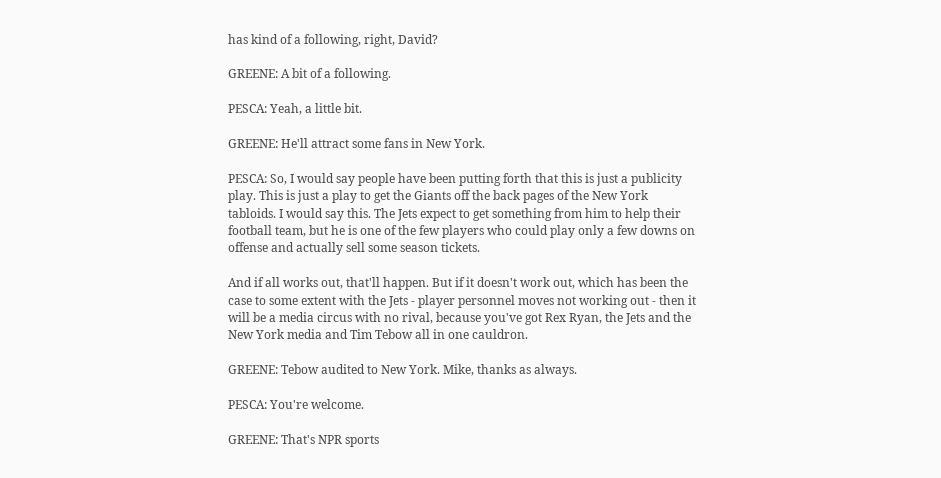has kind of a following, right, David?

GREENE: A bit of a following.

PESCA: Yeah, a little bit.

GREENE: He'll attract some fans in New York.

PESCA: So, I would say people have been putting forth that this is just a publicity play. This is just a play to get the Giants off the back pages of the New York tabloids. I would say this. The Jets expect to get something from him to help their football team, but he is one of the few players who could play only a few downs on offense and actually sell some season tickets.

And if all works out, that'll happen. But if it doesn't work out, which has been the case to some extent with the Jets - player personnel moves not working out - then it will be a media circus with no rival, because you've got Rex Ryan, the Jets and the New York media and Tim Tebow all in one cauldron.

GREENE: Tebow audited to New York. Mike, thanks as always.

PESCA: You're welcome.

GREENE: That's NPR sports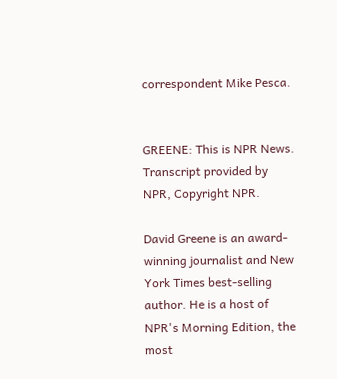correspondent Mike Pesca.


GREENE: This is NPR News. Transcript provided by NPR, Copyright NPR.

David Greene is an award-winning journalist and New York Times best-selling author. He is a host of NPR's Morning Edition, the most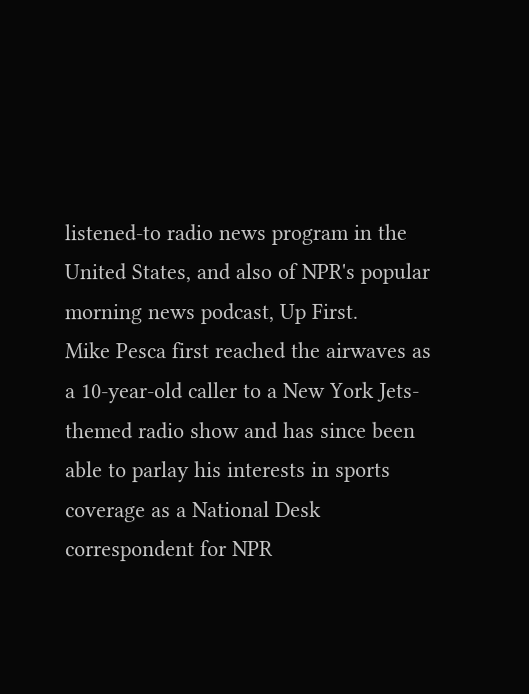listened-to radio news program in the United States, and also of NPR's popular morning news podcast, Up First.
Mike Pesca first reached the airwaves as a 10-year-old caller to a New York Jets-themed radio show and has since been able to parlay his interests in sports coverage as a National Desk correspondent for NPR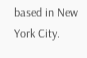based in New York City.